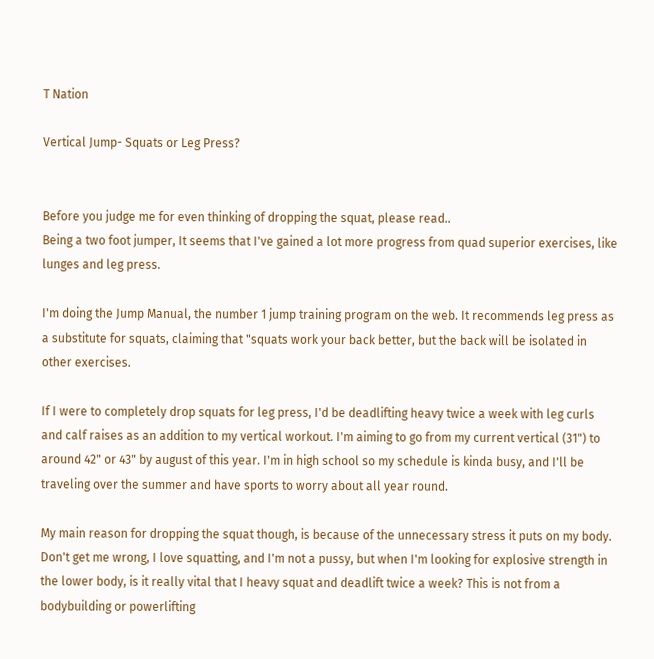T Nation

Vertical Jump- Squats or Leg Press?


Before you judge me for even thinking of dropping the squat, please read..
Being a two foot jumper, It seems that I've gained a lot more progress from quad superior exercises, like lunges and leg press.

I'm doing the Jump Manual, the number 1 jump training program on the web. It recommends leg press as a substitute for squats, claiming that "squats work your back better, but the back will be isolated in other exercises.

If I were to completely drop squats for leg press, I'd be deadlifting heavy twice a week with leg curls and calf raises as an addition to my vertical workout. I'm aiming to go from my current vertical (31") to around 42" or 43" by august of this year. I'm in high school so my schedule is kinda busy, and I'll be traveling over the summer and have sports to worry about all year round.

My main reason for dropping the squat though, is because of the unnecessary stress it puts on my body. Don't get me wrong, I love squatting, and I'm not a pussy, but when I'm looking for explosive strength in the lower body, is it really vital that I heavy squat and deadlift twice a week? This is not from a bodybuilding or powerlifting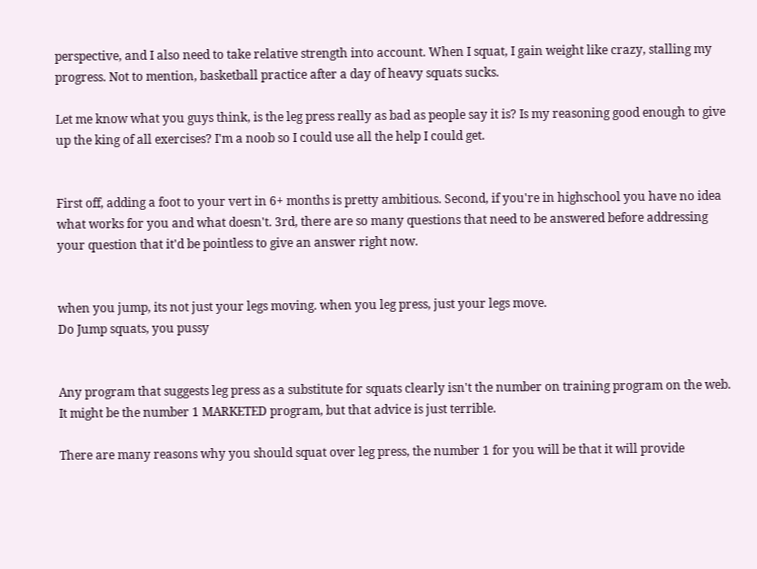perspective, and I also need to take relative strength into account. When I squat, I gain weight like crazy, stalling my progress. Not to mention, basketball practice after a day of heavy squats sucks.

Let me know what you guys think, is the leg press really as bad as people say it is? Is my reasoning good enough to give up the king of all exercises? I'm a noob so I could use all the help I could get.


First off, adding a foot to your vert in 6+ months is pretty ambitious. Second, if you're in highschool you have no idea what works for you and what doesn't. 3rd, there are so many questions that need to be answered before addressing your question that it'd be pointless to give an answer right now.


when you jump, its not just your legs moving. when you leg press, just your legs move.
Do Jump squats, you pussy


Any program that suggests leg press as a substitute for squats clearly isn't the number on training program on the web. It might be the number 1 MARKETED program, but that advice is just terrible.

There are many reasons why you should squat over leg press, the number 1 for you will be that it will provide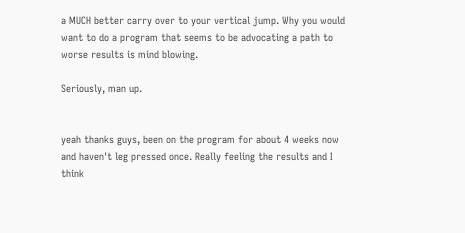a MUCH better carry over to your vertical jump. Why you would want to do a program that seems to be advocating a path to worse results is mind blowing.

Seriously, man up.


yeah thanks guys, been on the program for about 4 weeks now and haven't leg pressed once. Really feeling the results and I think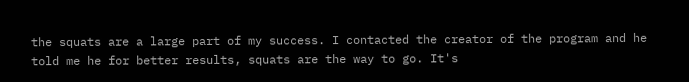the squats are a large part of my success. I contacted the creator of the program and he told me he for better results, squats are the way to go. It's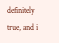definitely true, and i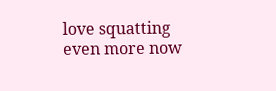love squatting even more now